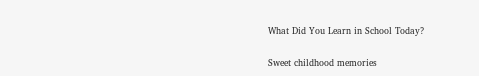What Did You Learn in School Today?

Sweet childhood memories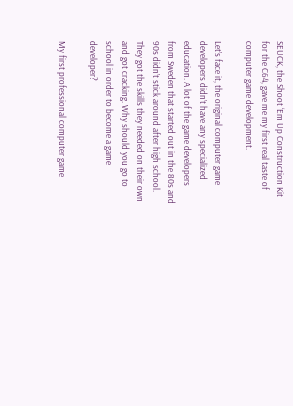SEUCK, the Shoot ‘Em Up Construction Kit for the C64, gave me my first real taste of computer game development.

Let’s face it, the original computer game developers didn’t have any specialized education. A lot of the game developers from Sweden that started out in the 80s and 90s didn’t stick around after high school. They got the skills they needed on their own and got cracking. Why should you go to school in order to become a game developer?

My first professional computer game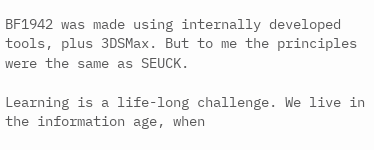BF1942 was made using internally developed tools, plus 3DSMax. But to me the principles were the same as SEUCK.

Learning is a life-long challenge. We live in the information age, when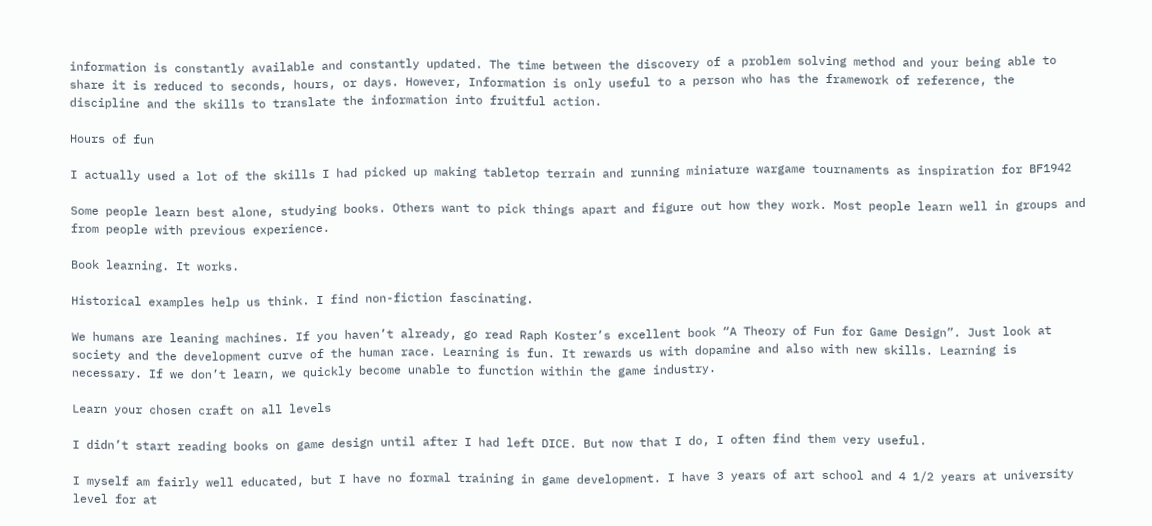information is constantly available and constantly updated. The time between the discovery of a problem solving method and your being able to share it is reduced to seconds, hours, or days. However, Information is only useful to a person who has the framework of reference, the discipline and the skills to translate the information into fruitful action.

Hours of fun

I actually used a lot of the skills I had picked up making tabletop terrain and running miniature wargame tournaments as inspiration for BF1942

Some people learn best alone, studying books. Others want to pick things apart and figure out how they work. Most people learn well in groups and from people with previous experience.

Book learning. It works.

Historical examples help us think. I find non-fiction fascinating.

We humans are leaning machines. If you haven’t already, go read Raph Koster’s excellent book “A Theory of Fun for Game Design”. Just look at society and the development curve of the human race. Learning is fun. It rewards us with dopamine and also with new skills. Learning is necessary. If we don’t learn, we quickly become unable to function within the game industry.

Learn your chosen craft on all levels

I didn’t start reading books on game design until after I had left DICE. But now that I do, I often find them very useful.

I myself am fairly well educated, but I have no formal training in game development. I have 3 years of art school and 4 1/2 years at university level for at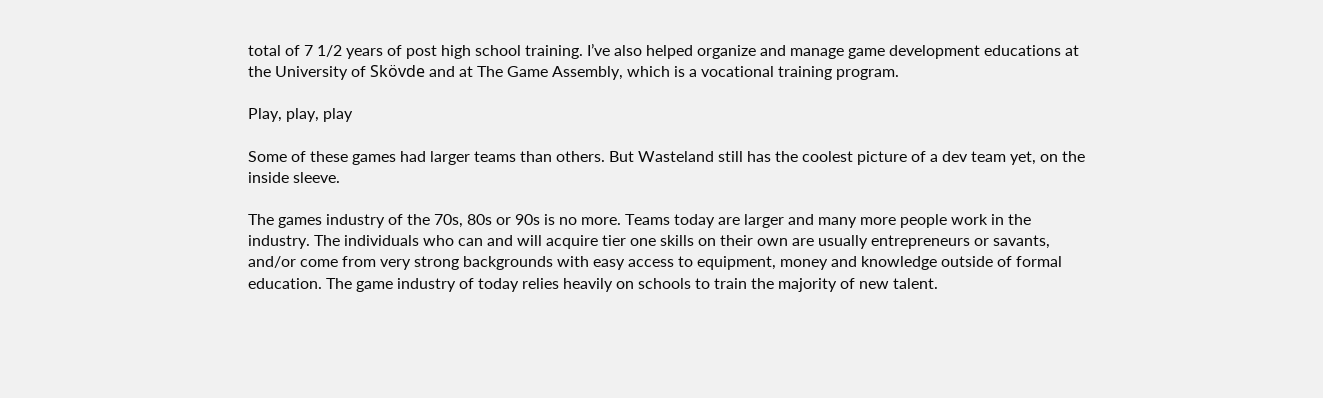total of 7 1/2 years of post high school training. I’ve also helped organize and manage game development educations at the University of Skövde and at The Game Assembly, which is a vocational training program.

Play, play, play

Some of these games had larger teams than others. But Wasteland still has the coolest picture of a dev team yet, on the inside sleeve.

The games industry of the 70s, 80s or 90s is no more. Teams today are larger and many more people work in the industry. The individuals who can and will acquire tier one skills on their own are usually entrepreneurs or savants, and/or come from very strong backgrounds with easy access to equipment, money and knowledge outside of formal education. The game industry of today relies heavily on schools to train the majority of new talent.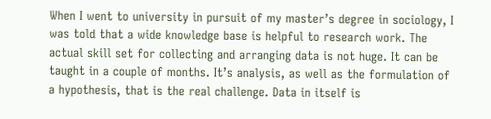When I went to university in pursuit of my master’s degree in sociology, I was told that a wide knowledge base is helpful to research work. The actual skill set for collecting and arranging data is not huge. It can be taught in a couple of months. It’s analysis, as well as the formulation of a hypothesis, that is the real challenge. Data in itself is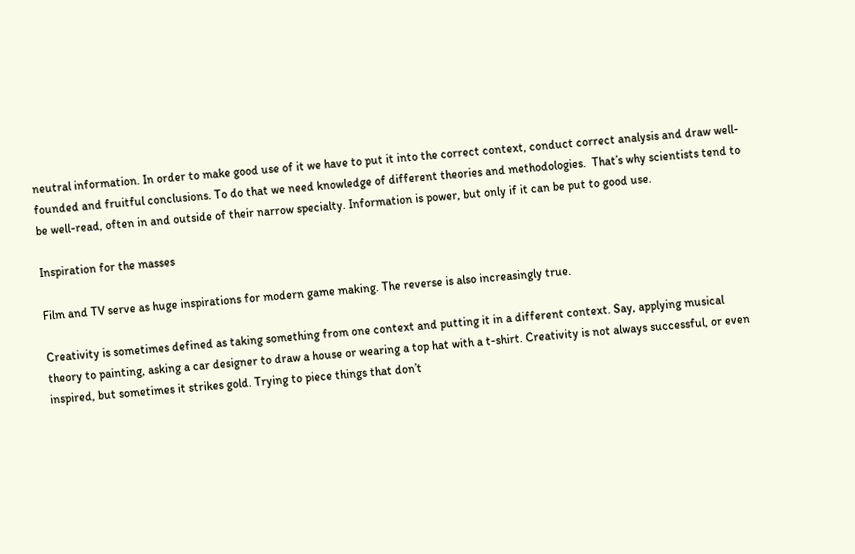neutral information. In order to make good use of it we have to put it into the correct context, conduct correct analysis and draw well-founded and fruitful conclusions. To do that we need knowledge of different theories and methodologies.  That’s why scientists tend to be well-read, often in and outside of their narrow specialty. Information is power, but only if it can be put to good use.

Inspiration for the masses

Film and TV serve as huge inspirations for modern game making. The reverse is also increasingly true.

Creativity is sometimes defined as taking something from one context and putting it in a different context. Say, applying musical theory to painting, asking a car designer to draw a house or wearing a top hat with a t-shirt. Creativity is not always successful, or even inspired, but sometimes it strikes gold. Trying to piece things that don’t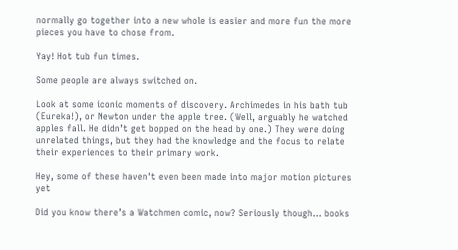normally go together into a new whole is easier and more fun the more pieces you have to chose from.

Yay! Hot tub fun times.

Some people are always switched on.

Look at some iconic moments of discovery. Archimedes in his bath tub (Eureka!), or Newton under the apple tree. (Well, arguably he watched apples fall. He didn’t get bopped on the head by one.) They were doing unrelated things, but they had the knowledge and the focus to relate their experiences to their primary work.

Hey, some of these haven't even been made into major motion pictures yet

Did you know there’s a Watchmen comic, now? Seriously though… books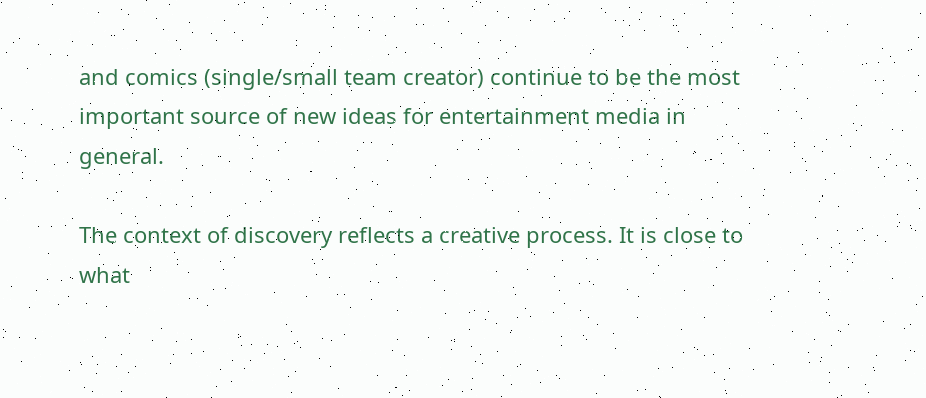and comics (single/small team creator) continue to be the most important source of new ideas for entertainment media in general.

The context of discovery reflects a creative process. It is close to what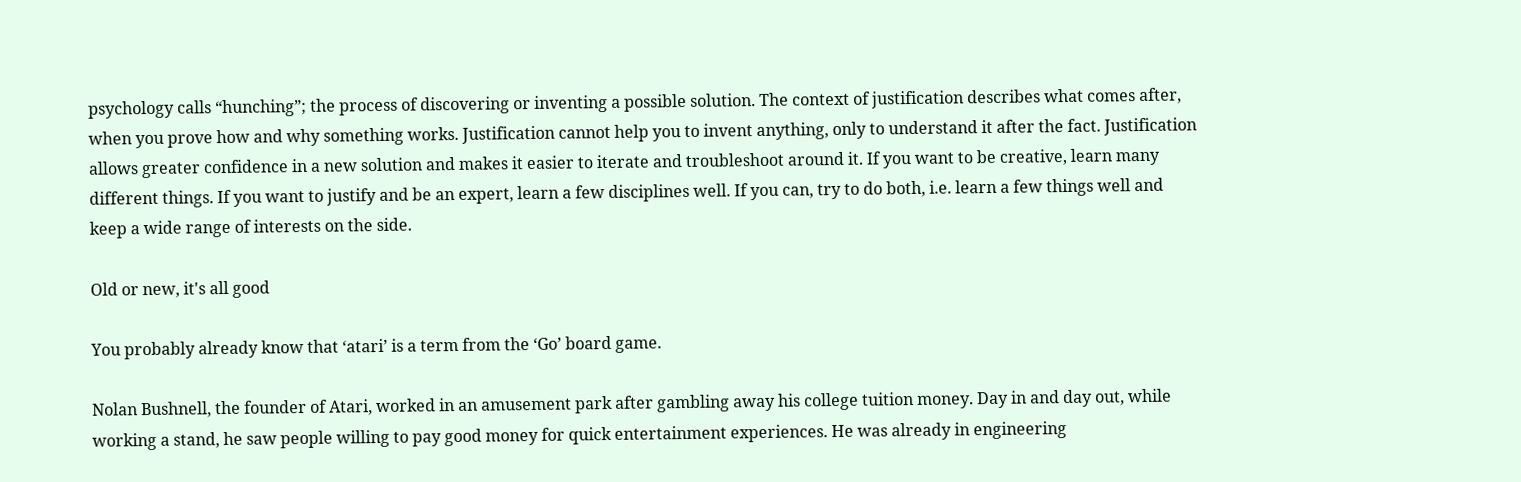psychology calls “hunching”; the process of discovering or inventing a possible solution. The context of justification describes what comes after, when you prove how and why something works. Justification cannot help you to invent anything, only to understand it after the fact. Justification allows greater confidence in a new solution and makes it easier to iterate and troubleshoot around it. If you want to be creative, learn many different things. If you want to justify and be an expert, learn a few disciplines well. If you can, try to do both, i.e. learn a few things well and keep a wide range of interests on the side.

Old or new, it's all good

You probably already know that ‘atari’ is a term from the ‘Go’ board game.

Nolan Bushnell, the founder of Atari, worked in an amusement park after gambling away his college tuition money. Day in and day out, while working a stand, he saw people willing to pay good money for quick entertainment experiences. He was already in engineering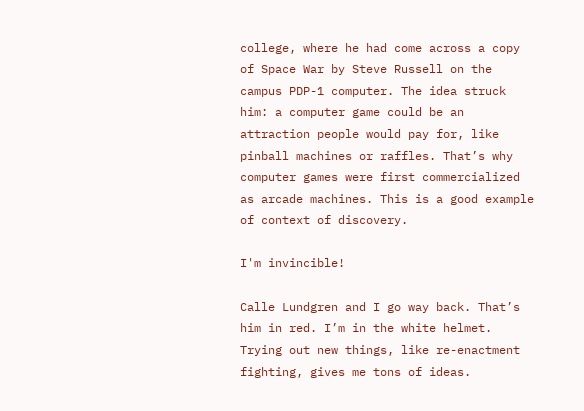college, where he had come across a copy of Space War by Steve Russell on the campus PDP-1 computer. The idea struck him: a computer game could be an attraction people would pay for, like pinball machines or raffles. That’s why computer games were first commercialized as arcade machines. This is a good example of context of discovery.

I'm invincible!

Calle Lundgren and I go way back. That’s him in red. I’m in the white helmet. Trying out new things, like re-enactment fighting, gives me tons of ideas.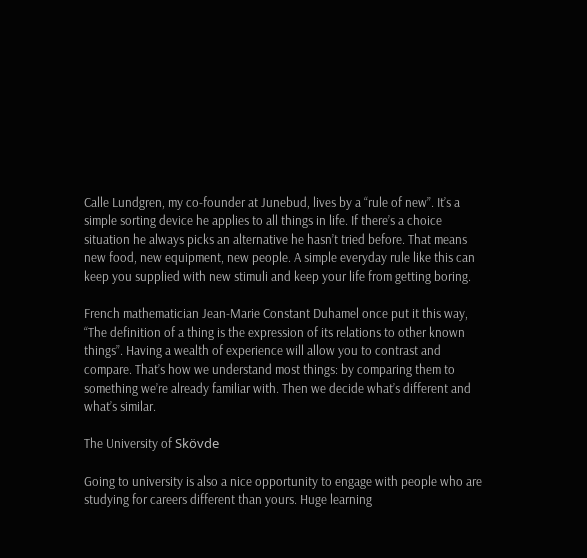Calle Lundgren, my co-founder at Junebud, lives by a “rule of new”. It’s a simple sorting device he applies to all things in life. If there’s a choice situation he always picks an alternative he hasn’t tried before. That means new food, new equipment, new people. A simple everyday rule like this can keep you supplied with new stimuli and keep your life from getting boring.

French mathematician Jean-Marie Constant Duhamel once put it this way, “The definition of a thing is the expression of its relations to other known things”. Having a wealth of experience will allow you to contrast and compare. That’s how we understand most things: by comparing them to something we’re already familiar with. Then we decide what’s different and what’s similar.

The University of Skövde

Going to university is also a nice opportunity to engage with people who are studying for careers different than yours. Huge learning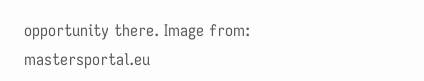opportunity there. Image from: mastersportal.eu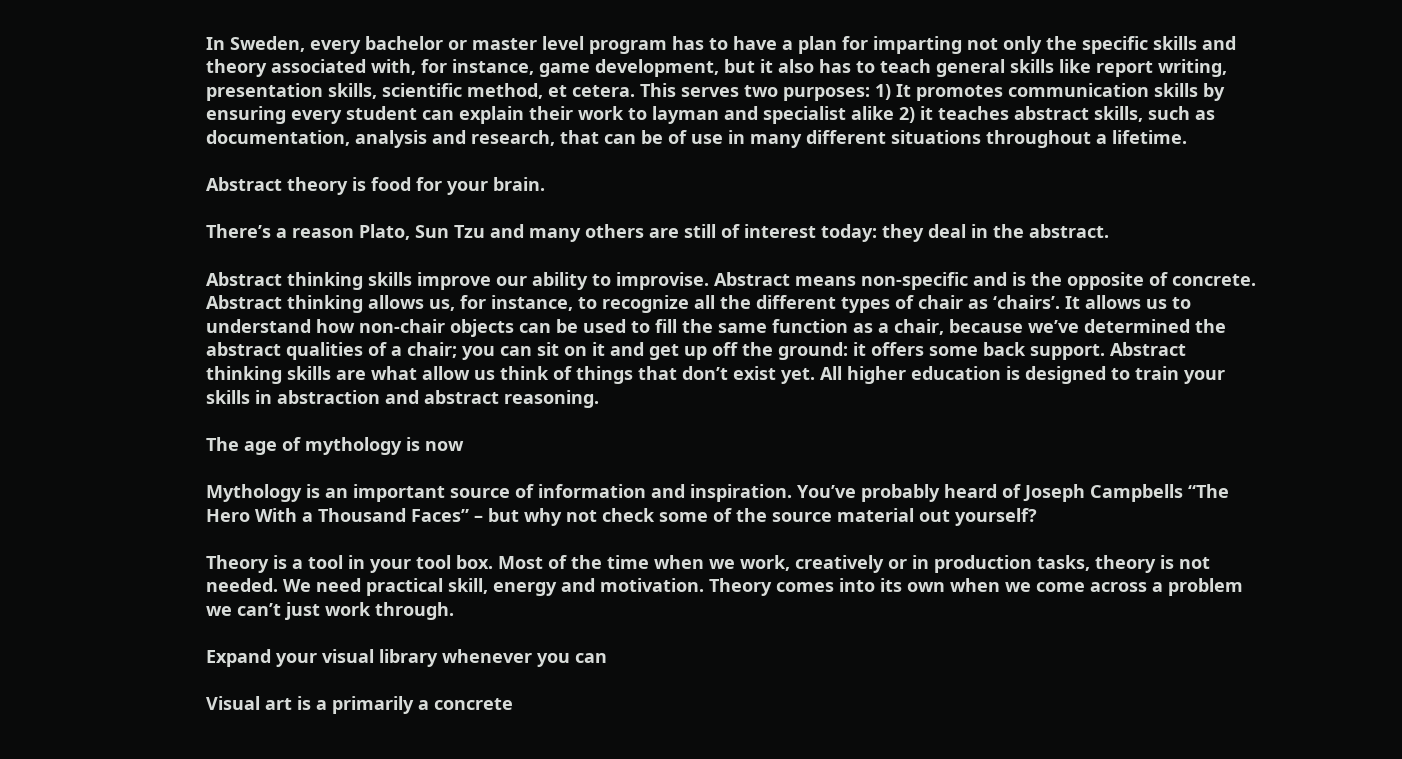In Sweden, every bachelor or master level program has to have a plan for imparting not only the specific skills and theory associated with, for instance, game development, but it also has to teach general skills like report writing, presentation skills, scientific method, et cetera. This serves two purposes: 1) It promotes communication skills by ensuring every student can explain their work to layman and specialist alike 2) it teaches abstract skills, such as documentation, analysis and research, that can be of use in many different situations throughout a lifetime.

Abstract theory is food for your brain.

There’s a reason Plato, Sun Tzu and many others are still of interest today: they deal in the abstract.

Abstract thinking skills improve our ability to improvise. Abstract means non-specific and is the opposite of concrete. Abstract thinking allows us, for instance, to recognize all the different types of chair as ‘chairs’. It allows us to understand how non-chair objects can be used to fill the same function as a chair, because we’ve determined the abstract qualities of a chair; you can sit on it and get up off the ground: it offers some back support. Abstract thinking skills are what allow us think of things that don’t exist yet. All higher education is designed to train your skills in abstraction and abstract reasoning.

The age of mythology is now

Mythology is an important source of information and inspiration. You’ve probably heard of Joseph Campbells “The Hero With a Thousand Faces” – but why not check some of the source material out yourself?

Theory is a tool in your tool box. Most of the time when we work, creatively or in production tasks, theory is not needed. We need practical skill, energy and motivation. Theory comes into its own when we come across a problem we can’t just work through.

Expand your visual library whenever you can

Visual art is a primarily a concrete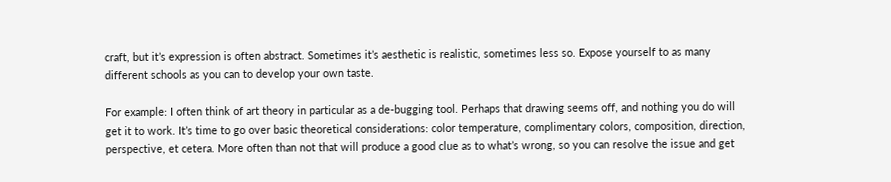craft, but it’s expression is often abstract. Sometimes it’s aesthetic is realistic, sometimes less so. Expose yourself to as many different schools as you can to develop your own taste.

For example: I often think of art theory in particular as a de-bugging tool. Perhaps that drawing seems off, and nothing you do will get it to work. It’s time to go over basic theoretical considerations: color temperature, complimentary colors, composition, direction, perspective, et cetera. More often than not that will produce a good clue as to what’s wrong, so you can resolve the issue and get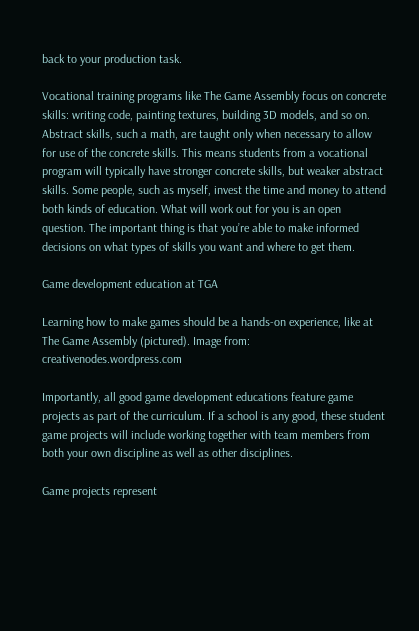back to your production task.

Vocational training programs like The Game Assembly focus on concrete skills: writing code, painting textures, building 3D models, and so on. Abstract skills, such a math, are taught only when necessary to allow for use of the concrete skills. This means students from a vocational program will typically have stronger concrete skills, but weaker abstract skills. Some people, such as myself, invest the time and money to attend both kinds of education. What will work out for you is an open question. The important thing is that you’re able to make informed decisions on what types of skills you want and where to get them.

Game development education at TGA

Learning how to make games should be a hands-on experience, like at The Game Assembly (pictured). Image from: creativenodes.wordpress.com

Importantly, all good game development educations feature game projects as part of the curriculum. If a school is any good, these student game projects will include working together with team members from both your own discipline as well as other disciplines.

Game projects represent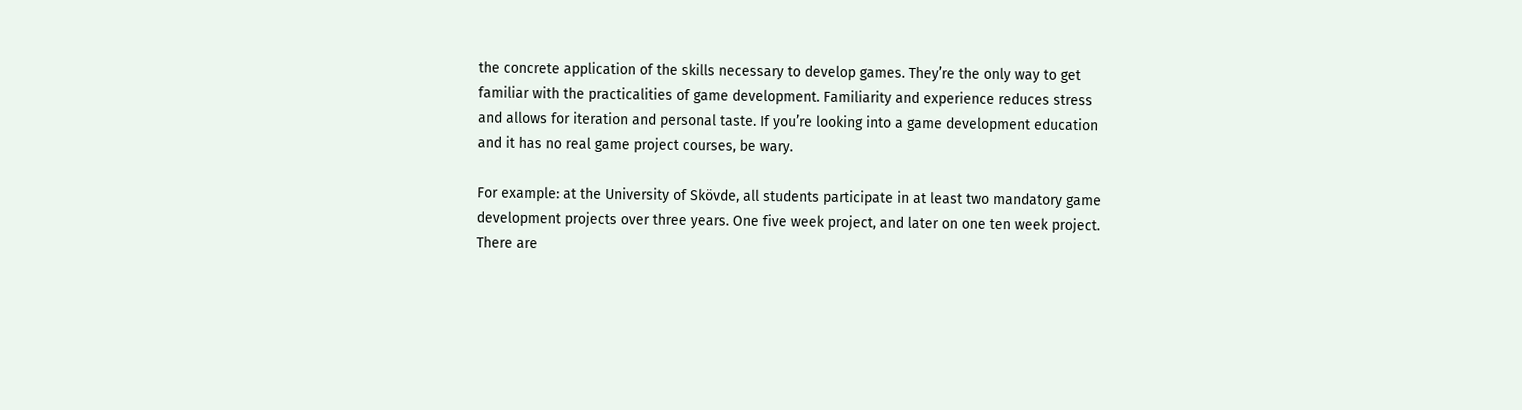the concrete application of the skills necessary to develop games. They’re the only way to get familiar with the practicalities of game development. Familiarity and experience reduces stress and allows for iteration and personal taste. If you’re looking into a game development education and it has no real game project courses, be wary.

For example: at the University of Skövde, all students participate in at least two mandatory game development projects over three years. One five week project, and later on one ten week project. There are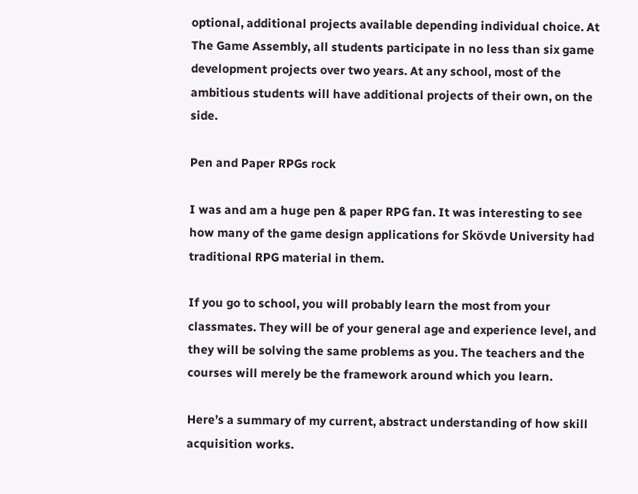optional, additional projects available depending individual choice. At The Game Assembly, all students participate in no less than six game development projects over two years. At any school, most of the ambitious students will have additional projects of their own, on the side.

Pen and Paper RPGs rock

I was and am a huge pen & paper RPG fan. It was interesting to see how many of the game design applications for Skövde University had traditional RPG material in them.

If you go to school, you will probably learn the most from your classmates. They will be of your general age and experience level, and they will be solving the same problems as you. The teachers and the courses will merely be the framework around which you learn.

Here’s a summary of my current, abstract understanding of how skill acquisition works.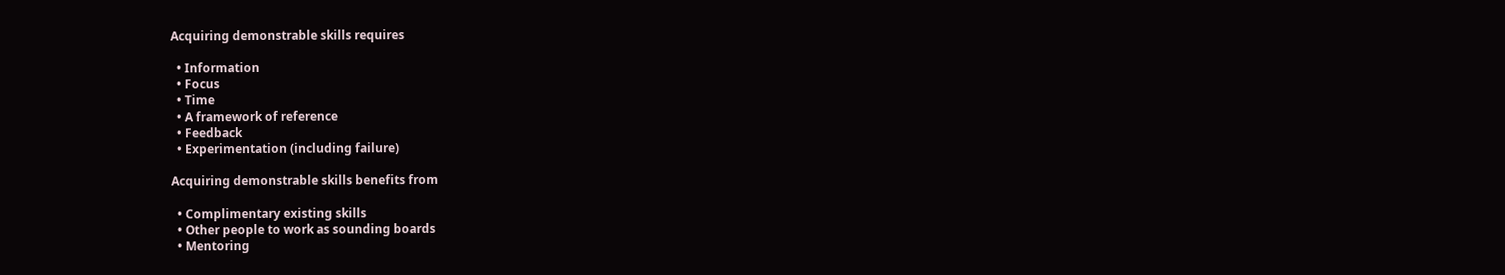Acquiring demonstrable skills requires

  • Information
  • Focus
  • Time
  • A framework of reference
  • Feedback
  • Experimentation (including failure)

Acquiring demonstrable skills benefits from

  • Complimentary existing skills
  • Other people to work as sounding boards
  • Mentoring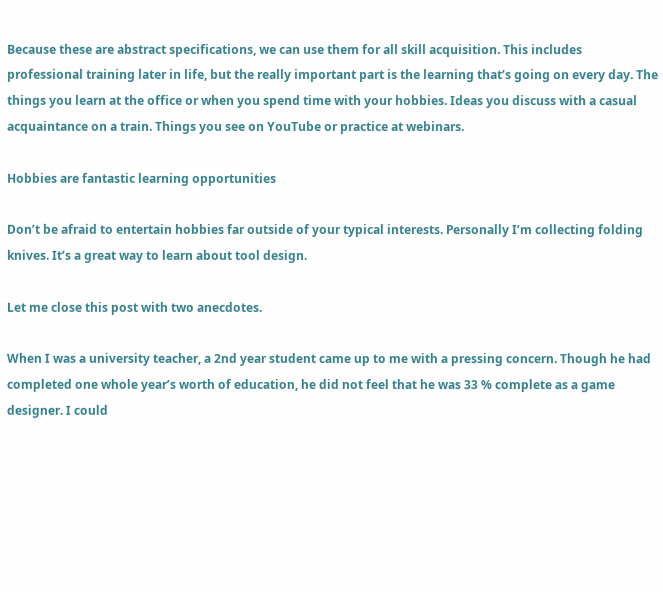Because these are abstract specifications, we can use them for all skill acquisition. This includes professional training later in life, but the really important part is the learning that’s going on every day. The things you learn at the office or when you spend time with your hobbies. Ideas you discuss with a casual acquaintance on a train. Things you see on YouTube or practice at webinars.

Hobbies are fantastic learning opportunities

Don’t be afraid to entertain hobbies far outside of your typical interests. Personally I’m collecting folding knives. It’s a great way to learn about tool design.

Let me close this post with two anecdotes.

When I was a university teacher, a 2nd year student came up to me with a pressing concern. Though he had completed one whole year’s worth of education, he did not feel that he was 33 % complete as a game designer. I could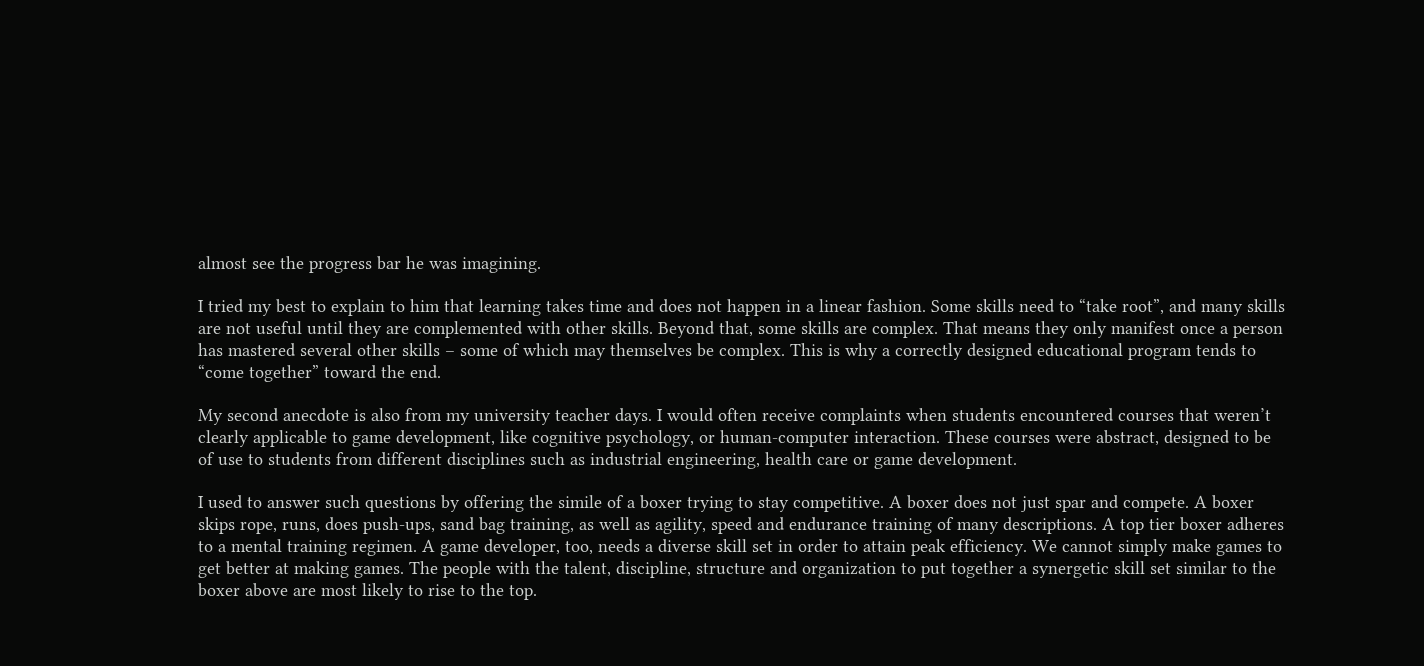almost see the progress bar he was imagining.

I tried my best to explain to him that learning takes time and does not happen in a linear fashion. Some skills need to “take root”, and many skills are not useful until they are complemented with other skills. Beyond that, some skills are complex. That means they only manifest once a person has mastered several other skills – some of which may themselves be complex. This is why a correctly designed educational program tends to “come together” toward the end.

My second anecdote is also from my university teacher days. I would often receive complaints when students encountered courses that weren’t clearly applicable to game development, like cognitive psychology, or human-computer interaction. These courses were abstract, designed to be of use to students from different disciplines such as industrial engineering, health care or game development.

I used to answer such questions by offering the simile of a boxer trying to stay competitive. A boxer does not just spar and compete. A boxer skips rope, runs, does push-ups, sand bag training, as well as agility, speed and endurance training of many descriptions. A top tier boxer adheres to a mental training regimen. A game developer, too, needs a diverse skill set in order to attain peak efficiency. We cannot simply make games to get better at making games. The people with the talent, discipline, structure and organization to put together a synergetic skill set similar to the boxer above are most likely to rise to the top.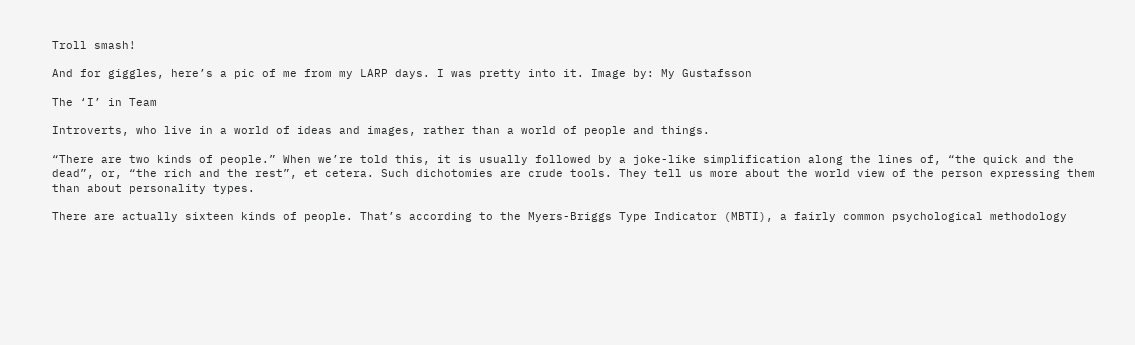Troll smash!

And for giggles, here’s a pic of me from my LARP days. I was pretty into it. Image by: My Gustafsson

The ‘I’ in Team

Introverts, who live in a world of ideas and images, rather than a world of people and things.

“There are two kinds of people.” When we’re told this, it is usually followed by a joke-like simplification along the lines of, “the quick and the dead”, or, “the rich and the rest”, et cetera. Such dichotomies are crude tools. They tell us more about the world view of the person expressing them than about personality types.

There are actually sixteen kinds of people. That’s according to the Myers-Briggs Type Indicator (MBTI), a fairly common psychological methodology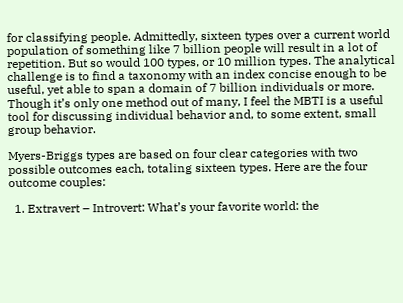for classifying people. Admittedly, sixteen types over a current world population of something like 7 billion people will result in a lot of repetition. But so would 100 types, or 10 million types. The analytical challenge is to find a taxonomy with an index concise enough to be useful, yet able to span a domain of 7 billion individuals or more. Though it’s only one method out of many, I feel the MBTI is a useful tool for discussing individual behavior and, to some extent, small group behavior.

Myers-Briggs types are based on four clear categories with two possible outcomes each, totaling sixteen types. Here are the four outcome couples:

  1. Extravert – Introvert: What’s your favorite world: the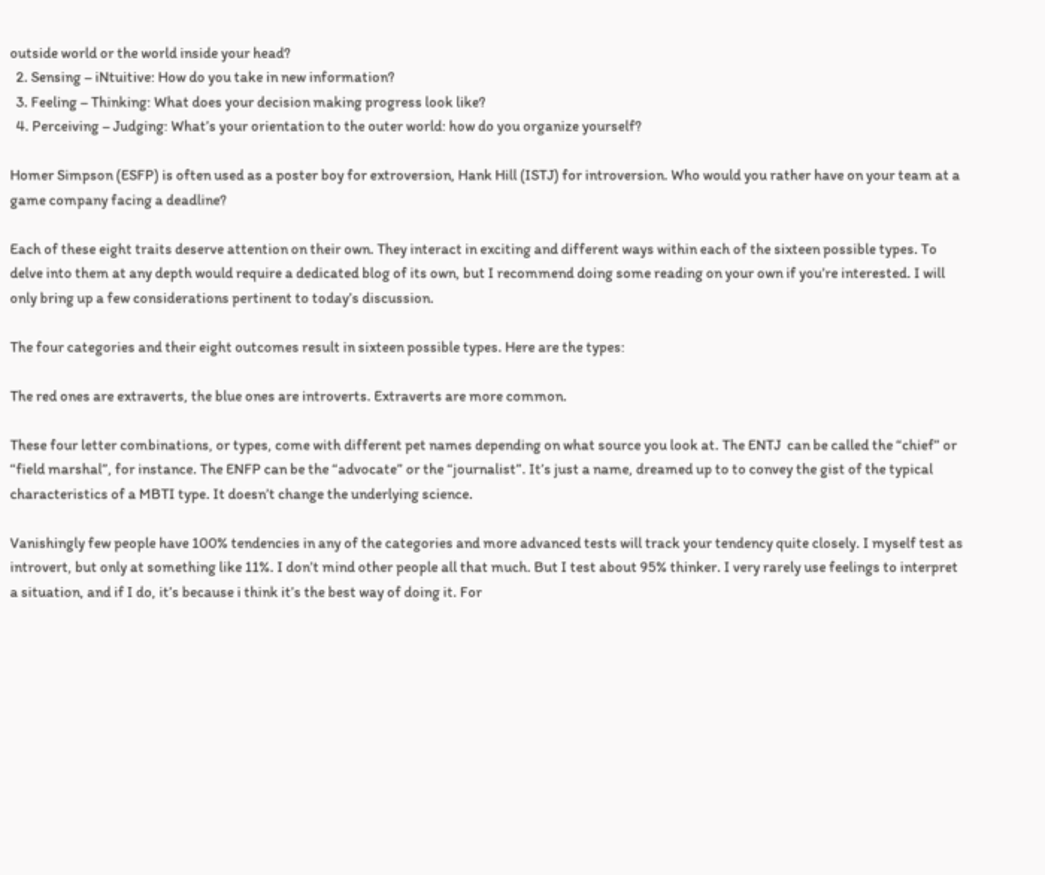outside world or the world inside your head?
  2. Sensing – iNtuitive: How do you take in new information?
  3. Feeling – Thinking: What does your decision making progress look like?
  4. Perceiving – Judging: What’s your orientation to the outer world: how do you organize yourself?

Homer Simpson (ESFP) is often used as a poster boy for extroversion, Hank Hill (ISTJ) for introversion. Who would you rather have on your team at a game company facing a deadline?

Each of these eight traits deserve attention on their own. They interact in exciting and different ways within each of the sixteen possible types. To delve into them at any depth would require a dedicated blog of its own, but I recommend doing some reading on your own if you’re interested. I will only bring up a few considerations pertinent to today’s discussion.

The four categories and their eight outcomes result in sixteen possible types. Here are the types:

The red ones are extraverts, the blue ones are introverts. Extraverts are more common.

These four letter combinations, or types, come with different pet names depending on what source you look at. The ENTJ  can be called the “chief” or “field marshal”, for instance. The ENFP can be the “advocate” or the “journalist”. It’s just a name, dreamed up to to convey the gist of the typical characteristics of a MBTI type. It doesn’t change the underlying science.

Vanishingly few people have 100% tendencies in any of the categories and more advanced tests will track your tendency quite closely. I myself test as introvert, but only at something like 11%. I don’t mind other people all that much. But I test about 95% thinker. I very rarely use feelings to interpret a situation, and if I do, it’s because i think it’s the best way of doing it. For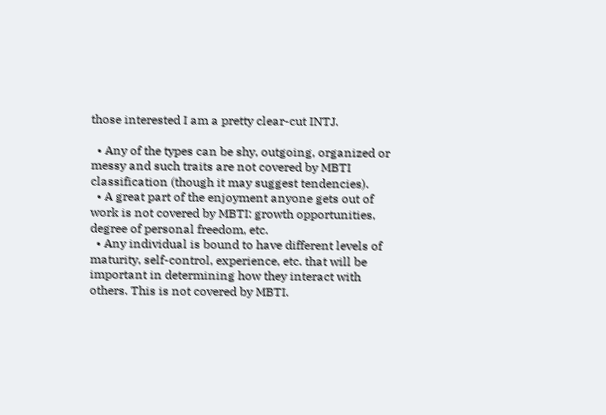those interested I am a pretty clear-cut INTJ.

  • Any of the types can be shy, outgoing, organized or messy and such traits are not covered by MBTI classification (though it may suggest tendencies).
  • A great part of the enjoyment anyone gets out of work is not covered by MBTI: growth opportunities, degree of personal freedom, etc.
  • Any individual is bound to have different levels of maturity, self-control, experience, etc. that will be important in determining how they interact with others. This is not covered by MBTI.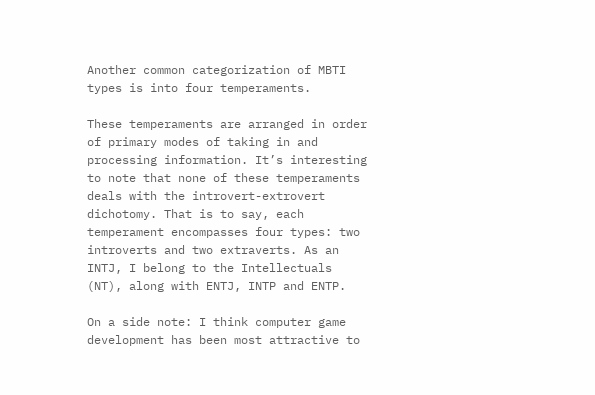Another common categorization of MBTI types is into four temperaments.

These temperaments are arranged in order of primary modes of taking in and processing information. It’s interesting to note that none of these temperaments deals with the introvert-extrovert dichotomy. That is to say, each temperament encompasses four types: two introverts and two extraverts. As an INTJ, I belong to the Intellectuals (NT), along with ENTJ, INTP and ENTP.

On a side note: I think computer game development has been most attractive to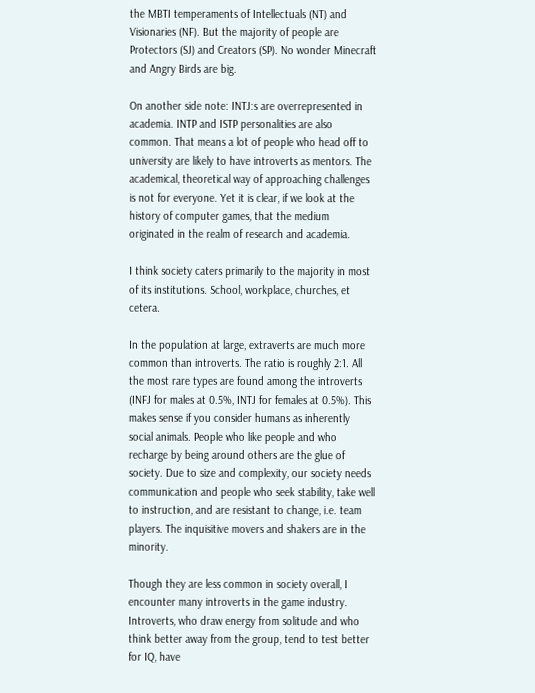the MBTI temperaments of Intellectuals (NT) and Visionaries (NF). But the majority of people are Protectors (SJ) and Creators (SP). No wonder Minecraft and Angry Birds are big.

On another side note: INTJ:s are overrepresented in academia. INTP and ISTP personalities are also common. That means a lot of people who head off to university are likely to have introverts as mentors. The academical, theoretical way of approaching challenges is not for everyone. Yet it is clear, if we look at the history of computer games, that the medium originated in the realm of research and academia.

I think society caters primarily to the majority in most of its institutions. School, workplace, churches, et cetera.

In the population at large, extraverts are much more common than introverts. The ratio is roughly 2:1. All the most rare types are found among the introverts (INFJ for males at 0.5%, INTJ for females at 0.5%). This makes sense if you consider humans as inherently social animals. People who like people and who recharge by being around others are the glue of society. Due to size and complexity, our society needs communication and people who seek stability, take well to instruction, and are resistant to change, i.e. team players. The inquisitive movers and shakers are in the minority.

Though they are less common in society overall, I encounter many introverts in the game industry. Introverts, who draw energy from solitude and who think better away from the group, tend to test better for IQ, have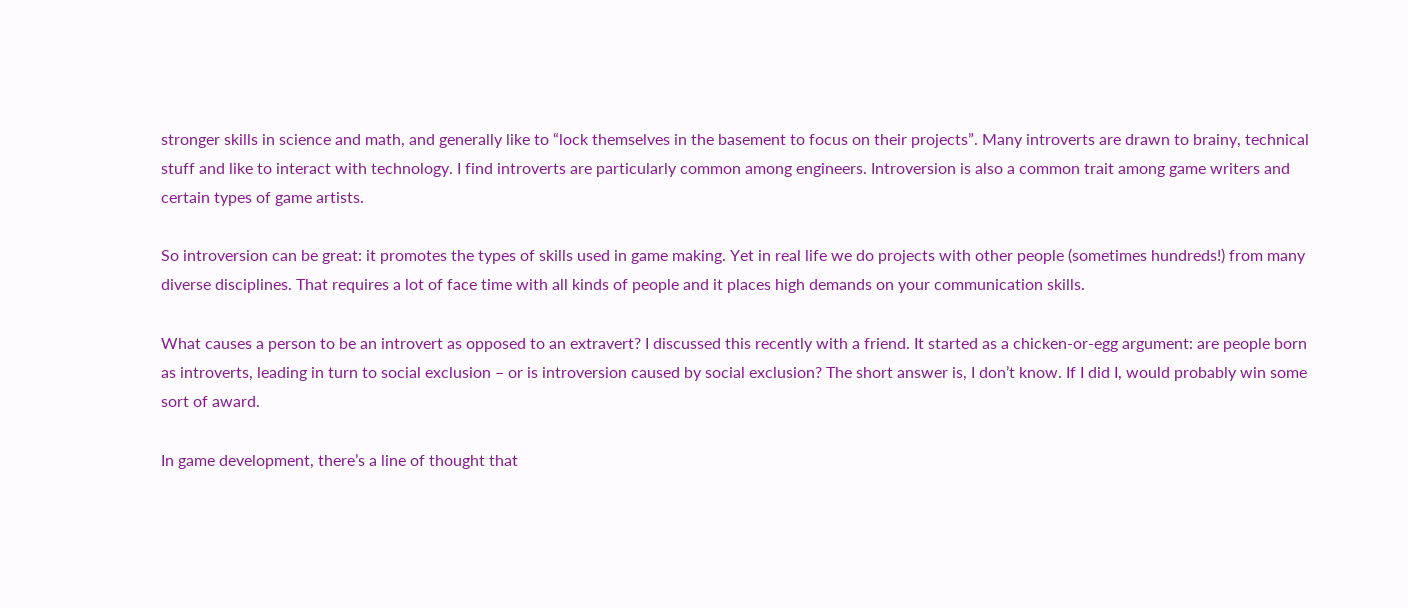stronger skills in science and math, and generally like to “lock themselves in the basement to focus on their projects”. Many introverts are drawn to brainy, technical stuff and like to interact with technology. I find introverts are particularly common among engineers. Introversion is also a common trait among game writers and certain types of game artists.

So introversion can be great: it promotes the types of skills used in game making. Yet in real life we do projects with other people (sometimes hundreds!) from many diverse disciplines. That requires a lot of face time with all kinds of people and it places high demands on your communication skills.

What causes a person to be an introvert as opposed to an extravert? I discussed this recently with a friend. It started as a chicken-or-egg argument: are people born as introverts, leading in turn to social exclusion – or is introversion caused by social exclusion? The short answer is, I don’t know. If I did I, would probably win some sort of award.

In game development, there’s a line of thought that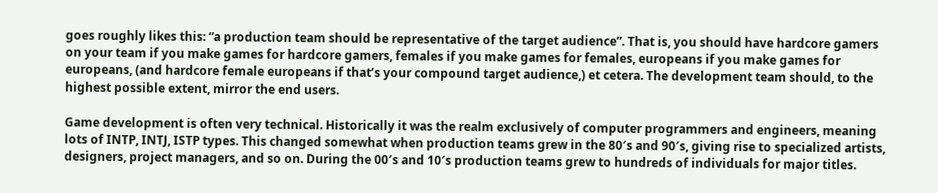goes roughly likes this: “a production team should be representative of the target audience”. That is, you should have hardcore gamers on your team if you make games for hardcore gamers, females if you make games for females, europeans if you make games for europeans, (and hardcore female europeans if that’s your compound target audience,) et cetera. The development team should, to the highest possible extent, mirror the end users.

Game development is often very technical. Historically it was the realm exclusively of computer programmers and engineers, meaning lots of INTP, INTJ, ISTP types. This changed somewhat when production teams grew in the 80′s and 90′s, giving rise to specialized artists, designers, project managers, and so on. During the 00′s and 10′s production teams grew to hundreds of individuals for major titles.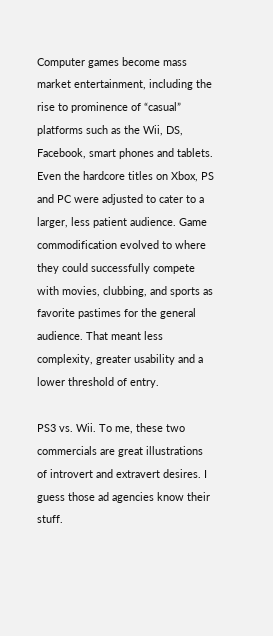Computer games become mass market entertainment, including the rise to prominence of “casual” platforms such as the Wii, DS, Facebook, smart phones and tablets. Even the hardcore titles on Xbox, PS and PC were adjusted to cater to a larger, less patient audience. Game commodification evolved to where they could successfully compete with movies, clubbing, and sports as favorite pastimes for the general audience. That meant less complexity, greater usability and a lower threshold of entry.

PS3 vs. Wii. To me, these two commercials are great illustrations of introvert and extravert desires. I guess those ad agencies know their stuff.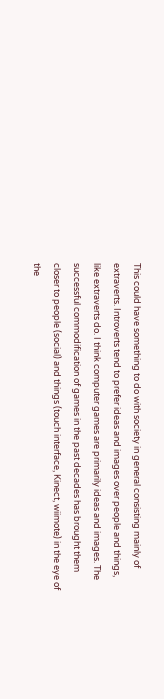This could have something to do with society in general consisting mainly of extraverts. Introverts tend to prefer ideas and images over people and things, like extraverts do. I think computer games are primarily ideas and images. The successful commodification of games in the past decades has brought them closer to people (social) and things (touch interface, Kinect, wiimote) in the eye of the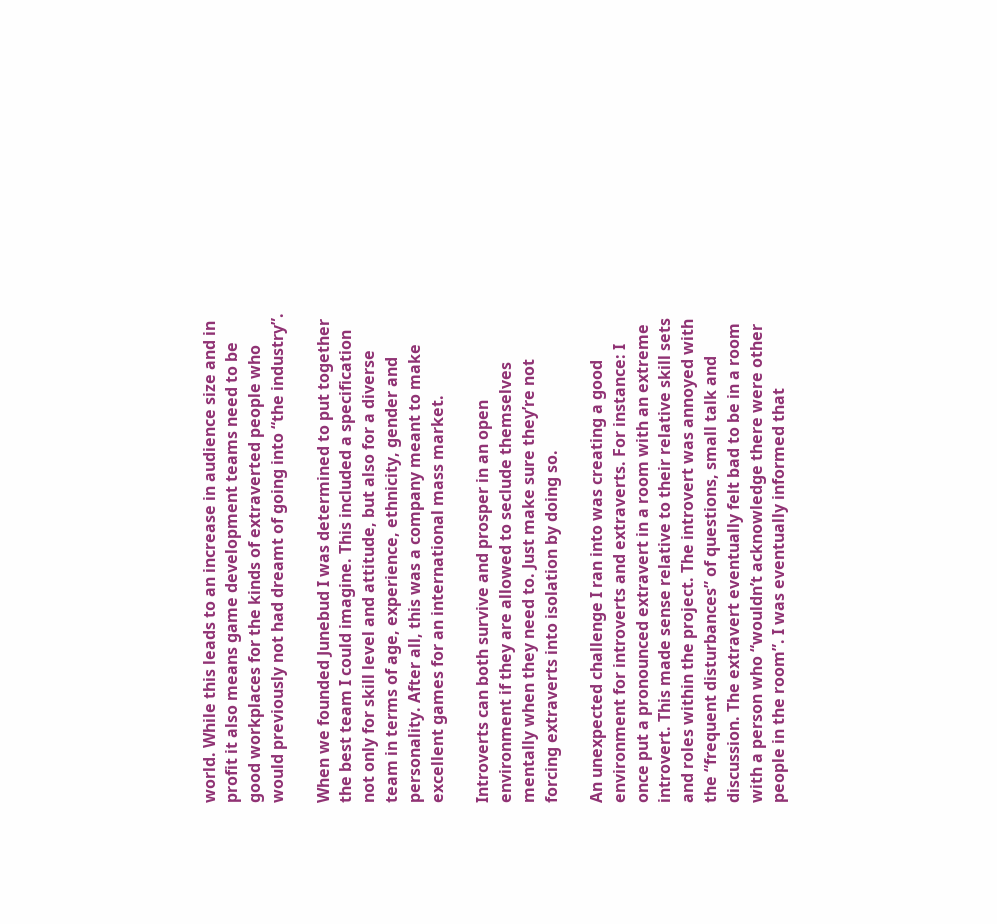world. While this leads to an increase in audience size and in profit it also means game development teams need to be good workplaces for the kinds of extraverted people who would previously not had dreamt of going into “the industry”.

When we founded Junebud I was determined to put together the best team I could imagine. This included a specification not only for skill level and attitude, but also for a diverse team in terms of age, experience, ethnicity, gender and personality. After all, this was a company meant to make excellent games for an international mass market.

Introverts can both survive and prosper in an open environment if they are allowed to seclude themselves mentally when they need to. Just make sure they’re not forcing extraverts into isolation by doing so.

An unexpected challenge I ran into was creating a good environment for introverts and extraverts. For instance: I once put a pronounced extravert in a room with an extreme introvert. This made sense relative to their relative skill sets and roles within the project. The introvert was annoyed with the “frequent disturbances” of questions, small talk and discussion. The extravert eventually felt bad to be in a room with a person who “wouldn’t acknowledge there were other people in the room”. I was eventually informed that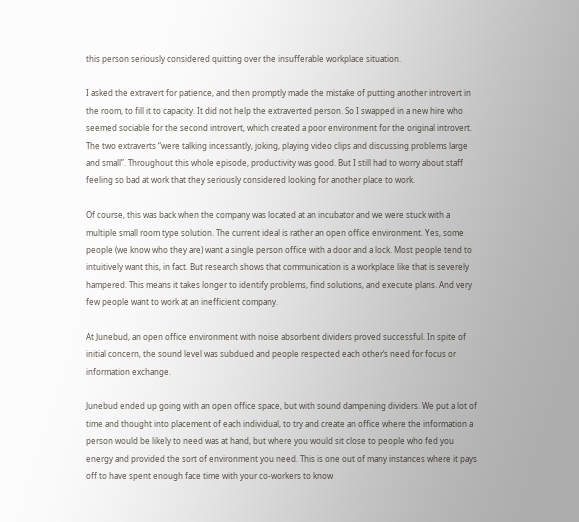this person seriously considered quitting over the insufferable workplace situation.

I asked the extravert for patience, and then promptly made the mistake of putting another introvert in the room, to fill it to capacity. It did not help the extraverted person. So I swapped in a new hire who seemed sociable for the second introvert, which created a poor environment for the original introvert. The two extraverts “were talking incessantly, joking, playing video clips and discussing problems large and small”. Throughout this whole episode, productivity was good. But I still had to worry about staff feeling so bad at work that they seriously considered looking for another place to work.

Of course, this was back when the company was located at an incubator and we were stuck with a multiple small room type solution. The current ideal is rather an open office environment. Yes, some people (we know who they are) want a single person office with a door and a lock. Most people tend to intuitively want this, in fact. But research shows that communication is a workplace like that is severely hampered. This means it takes longer to identify problems, find solutions, and execute plans. And very few people want to work at an inefficient company.

At Junebud, an open office environment with noise absorbent dividers proved successful. In spite of initial concern, the sound level was subdued and people respected each other’s need for focus or information exchange.

Junebud ended up going with an open office space, but with sound dampening dividers. We put a lot of time and thought into placement of each individual, to try and create an office where the information a person would be likely to need was at hand, but where you would sit close to people who fed you energy and provided the sort of environment you need. This is one out of many instances where it pays off to have spent enough face time with your co-workers to know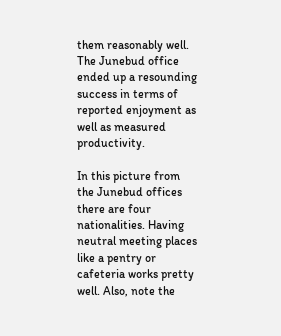them reasonably well. The Junebud office ended up a resounding success in terms of reported enjoyment as well as measured productivity.

In this picture from the Junebud offices there are four nationalities. Having neutral meeting places like a pentry or cafeteria works pretty well. Also, note the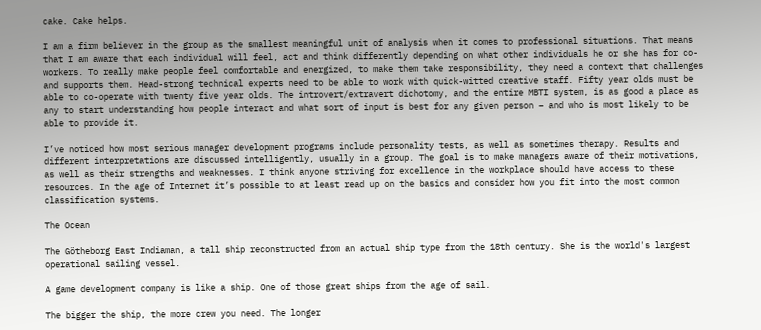cake. Cake helps.

I am a firm believer in the group as the smallest meaningful unit of analysis when it comes to professional situations. That means that I am aware that each individual will feel, act and think differently depending on what other individuals he or she has for co-workers. To really make people feel comfortable and energized, to make them take responsibility, they need a context that challenges and supports them. Head-strong technical experts need to be able to work with quick-witted creative staff. Fifty year olds must be able to co-operate with twenty five year olds. The introvert/extravert dichotomy, and the entire MBTI system, is as good a place as any to start understanding how people interact and what sort of input is best for any given person – and who is most likely to be able to provide it.

I’ve noticed how most serious manager development programs include personality tests, as well as sometimes therapy. Results and different interpretations are discussed intelligently, usually in a group. The goal is to make managers aware of their motivations, as well as their strengths and weaknesses. I think anyone striving for excellence in the workplace should have access to these resources. In the age of Internet it’s possible to at least read up on the basics and consider how you fit into the most common classification systems.

The Ocean

The Götheborg East Indiaman, a tall ship reconstructed from an actual ship type from the 18th century. She is the world's largest operational sailing vessel.

A game development company is like a ship. One of those great ships from the age of sail.

The bigger the ship, the more crew you need. The longer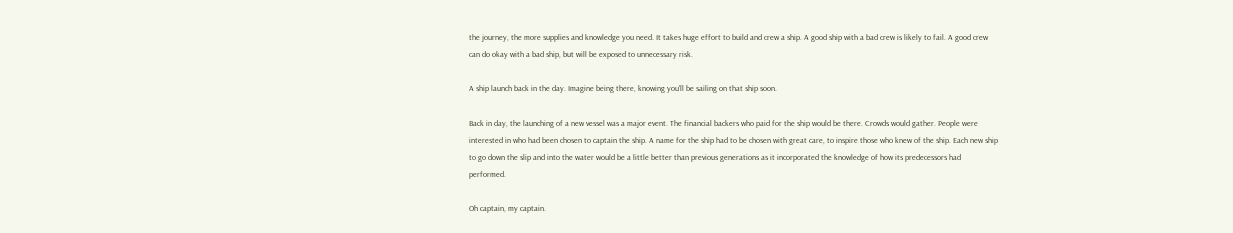the journey, the more supplies and knowledge you need. It takes huge effort to build and crew a ship. A good ship with a bad crew is likely to fail. A good crew can do okay with a bad ship, but will be exposed to unnecessary risk.

A ship launch back in the day. Imagine being there, knowing you'll be sailing on that ship soon.

Back in day, the launching of a new vessel was a major event. The financial backers who paid for the ship would be there. Crowds would gather. People were interested in who had been chosen to captain the ship. A name for the ship had to be chosen with great care, to inspire those who knew of the ship. Each new ship to go down the slip and into the water would be a little better than previous generations as it incorporated the knowledge of how its predecessors had performed.

Oh captain, my captain.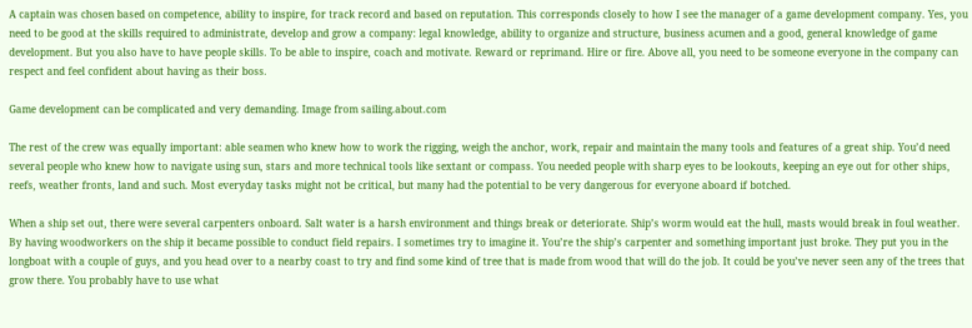A captain was chosen based on competence, ability to inspire, for track record and based on reputation. This corresponds closely to how I see the manager of a game development company. Yes, you need to be good at the skills required to administrate, develop and grow a company: legal knowledge, ability to organize and structure, business acumen and a good, general knowledge of game development. But you also have to have people skills. To be able to inspire, coach and motivate. Reward or reprimand. Hire or fire. Above all, you need to be someone everyone in the company can respect and feel confident about having as their boss.

Game development can be complicated and very demanding. Image from sailing.about.com

The rest of the crew was equally important: able seamen who knew how to work the rigging, weigh the anchor, work, repair and maintain the many tools and features of a great ship. You’d need several people who knew how to navigate using sun, stars and more technical tools like sextant or compass. You needed people with sharp eyes to be lookouts, keeping an eye out for other ships, reefs, weather fronts, land and such. Most everyday tasks might not be critical, but many had the potential to be very dangerous for everyone aboard if botched.

When a ship set out, there were several carpenters onboard. Salt water is a harsh environment and things break or deteriorate. Ship’s worm would eat the hull, masts would break in foul weather. By having woodworkers on the ship it became possible to conduct field repairs. I sometimes try to imagine it. You’re the ship’s carpenter and something important just broke. They put you in the longboat with a couple of guys, and you head over to a nearby coast to try and find some kind of tree that is made from wood that will do the job. It could be you’ve never seen any of the trees that grow there. You probably have to use what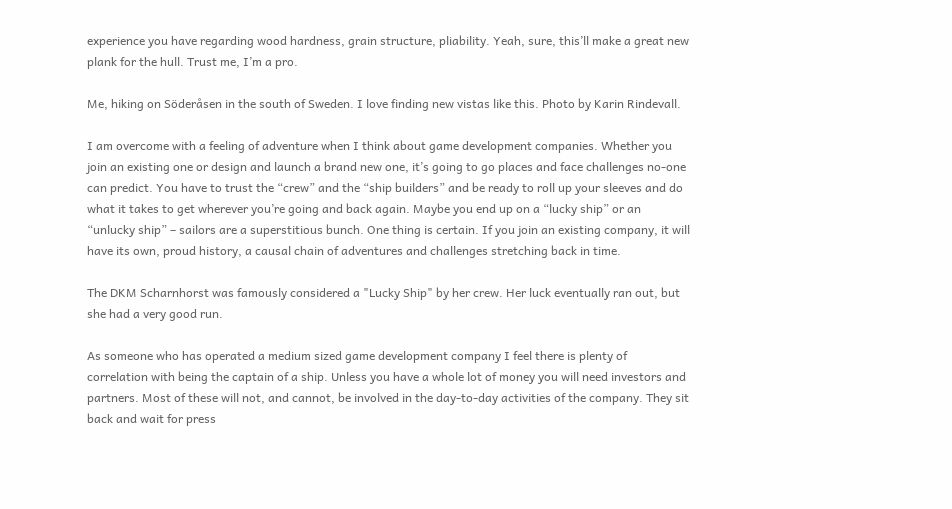experience you have regarding wood hardness, grain structure, pliability. Yeah, sure, this’ll make a great new plank for the hull. Trust me, I’m a pro.

Me, hiking on Söderåsen in the south of Sweden. I love finding new vistas like this. Photo by Karin Rindevall.

I am overcome with a feeling of adventure when I think about game development companies. Whether you join an existing one or design and launch a brand new one, it’s going to go places and face challenges no-one can predict. You have to trust the “crew” and the “ship builders” and be ready to roll up your sleeves and do what it takes to get wherever you’re going and back again. Maybe you end up on a “lucky ship” or an “unlucky ship” – sailors are a superstitious bunch. One thing is certain. If you join an existing company, it will have its own, proud history, a causal chain of adventures and challenges stretching back in time.

The DKM Scharnhorst was famously considered a "Lucky Ship" by her crew. Her luck eventually ran out, but she had a very good run.

As someone who has operated a medium sized game development company I feel there is plenty of correlation with being the captain of a ship. Unless you have a whole lot of money you will need investors and partners. Most of these will not, and cannot, be involved in the day-to-day activities of the company. They sit back and wait for press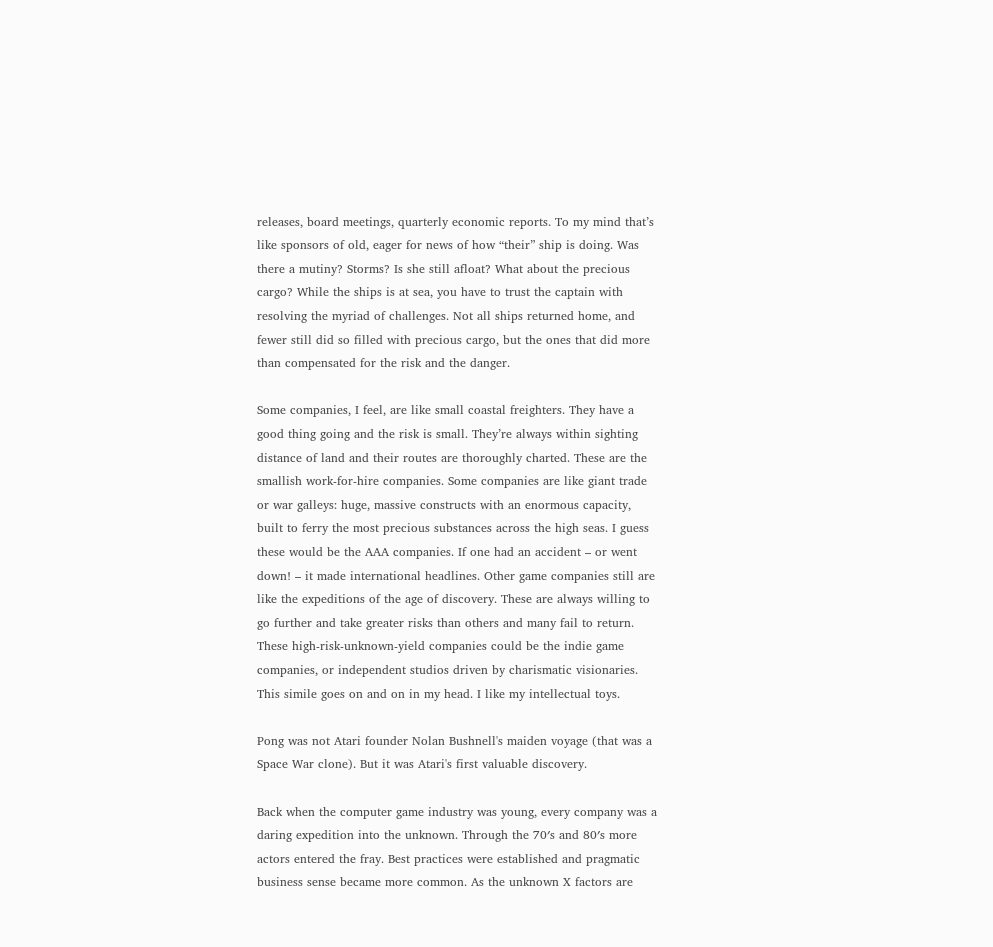releases, board meetings, quarterly economic reports. To my mind that’s like sponsors of old, eager for news of how “their” ship is doing. Was there a mutiny? Storms? Is she still afloat? What about the precious cargo? While the ships is at sea, you have to trust the captain with resolving the myriad of challenges. Not all ships returned home, and fewer still did so filled with precious cargo, but the ones that did more than compensated for the risk and the danger.

Some companies, I feel, are like small coastal freighters. They have a good thing going and the risk is small. They’re always within sighting distance of land and their routes are thoroughly charted. These are the smallish work-for-hire companies. Some companies are like giant trade or war galleys: huge, massive constructs with an enormous capacity, built to ferry the most precious substances across the high seas. I guess these would be the AAA companies. If one had an accident – or went down! – it made international headlines. Other game companies still are like the expeditions of the age of discovery. These are always willing to go further and take greater risks than others and many fail to return. These high-risk-unknown-yield companies could be the indie game companies, or independent studios driven by charismatic visionaries. This simile goes on and on in my head. I like my intellectual toys.

Pong was not Atari founder Nolan Bushnell's maiden voyage (that was a Space War clone). But it was Atari's first valuable discovery.

Back when the computer game industry was young, every company was a daring expedition into the unknown. Through the 70′s and 80′s more actors entered the fray. Best practices were established and pragmatic business sense became more common. As the unknown X factors are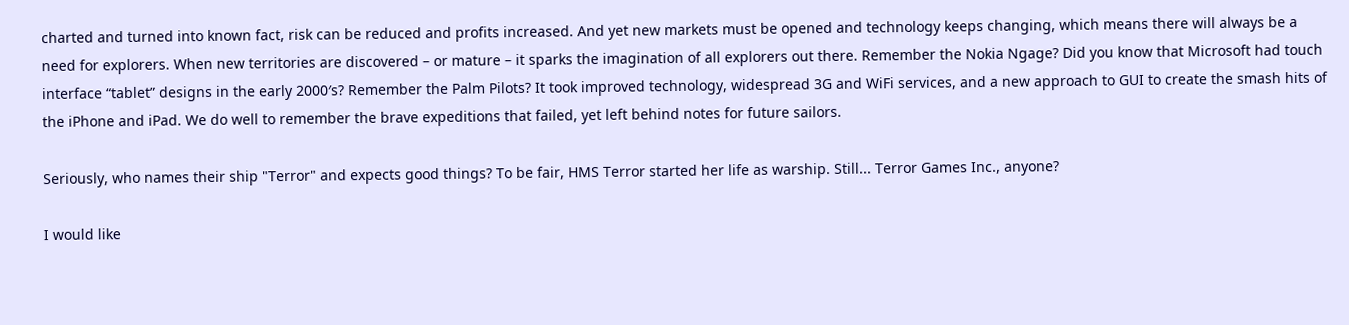charted and turned into known fact, risk can be reduced and profits increased. And yet new markets must be opened and technology keeps changing, which means there will always be a need for explorers. When new territories are discovered – or mature – it sparks the imagination of all explorers out there. Remember the Nokia Ngage? Did you know that Microsoft had touch interface “tablet” designs in the early 2000′s? Remember the Palm Pilots? It took improved technology, widespread 3G and WiFi services, and a new approach to GUI to create the smash hits of the iPhone and iPad. We do well to remember the brave expeditions that failed, yet left behind notes for future sailors.

Seriously, who names their ship "Terror" and expects good things? To be fair, HMS Terror started her life as warship. Still... Terror Games Inc., anyone?

I would like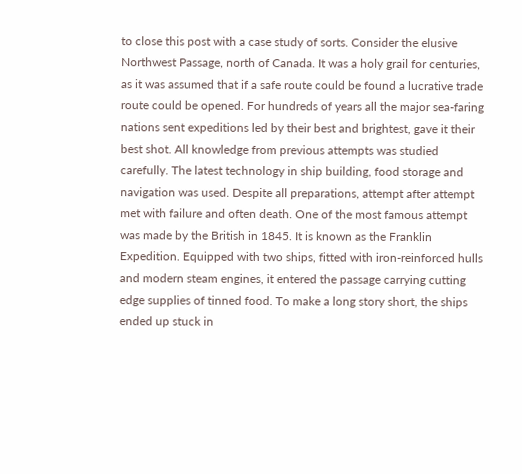to close this post with a case study of sorts. Consider the elusive Northwest Passage, north of Canada. It was a holy grail for centuries, as it was assumed that if a safe route could be found a lucrative trade route could be opened. For hundreds of years all the major sea-faring nations sent expeditions led by their best and brightest, gave it their best shot. All knowledge from previous attempts was studied carefully. The latest technology in ship building, food storage and navigation was used. Despite all preparations, attempt after attempt met with failure and often death. One of the most famous attempt was made by the British in 1845. It is known as the Franklin Expedition. Equipped with two ships, fitted with iron-reinforced hulls and modern steam engines, it entered the passage carrying cutting edge supplies of tinned food. To make a long story short, the ships ended up stuck in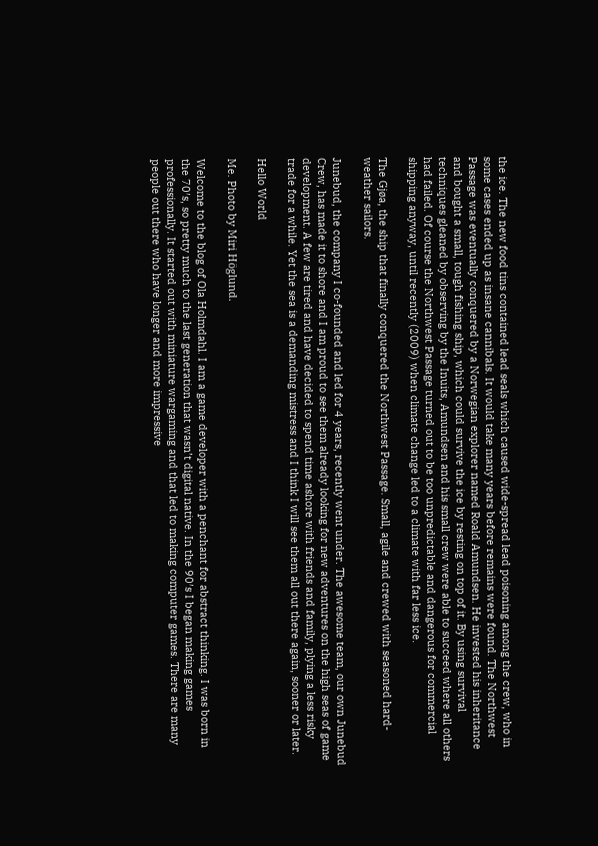the ice. The new food tins contained lead seals which caused wide-spread lead poisoning among the crew, who in some cases ended up as insane cannibals. It would take many years before remains were found. The Northwest Passage was eventually conquered by a Norwegian explorer named Roald Amundsen. He invested his inheritance and bought a small, tough fishing ship, which could survive the ice by resting on top of it. By using survival techniques gleaned by observing by the Inuits, Amundsen and his small crew were able to succeed where all others had failed. Of course the Northwest Passage turned out to be too unpredictable and dangerous for commercial shipping anyway, until recently (2009) when climate change led to a climate with far less ice.

The Gjøa, the ship that finally conquered the Northwest Passage. Small, agile and crewed with seasoned hard-weather sailors.

Junebud, the company I co-founded and led for 4 years, recently went under. The awesome team, our own Junebud Crew, has made it to shore and I am proud to see them already looking for new adventures on the high seas of game development. A few are tired and have decided to spend time ashore with friends and family, plying a less risky trade for a while. Yet the sea is a demanding mistress and I think I will see them all out there again, sooner or later.

Hello World

Me. Photo by Miri Höglund.

Welcome to the blog of Ola Holmdahl. I am a game developer with a penchant for abstract thinking. I was born in the 70′s, so pretty much to the last generation that wasn’t digital native. In the 90′s I began making games professionally. It started out with miniature wargaming and that led to making computer games. There are many people out there who have longer and more impressive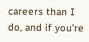careers than I do, and if you’re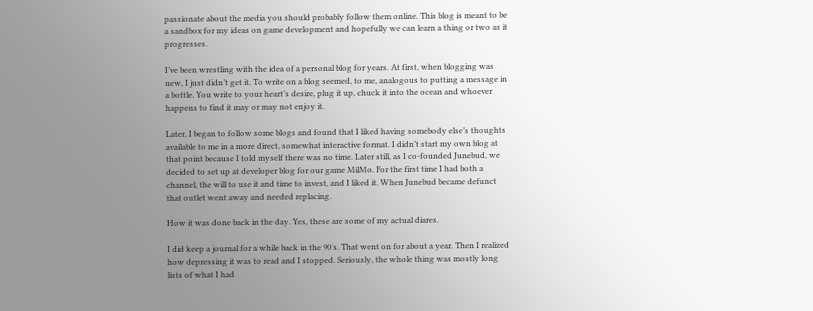passionate about the media you should probably follow them online. This blog is meant to be a sandbox for my ideas on game development and hopefully we can learn a thing or two as it progresses.

I’ve been wrestling with the idea of a personal blog for years. At first, when blogging was new, I just didn’t get it. To write on a blog seemed, to me, analogous to putting a message in a bottle. You write to your heart’s desire, plug it up, chuck it into the ocean and whoever happens to find it may or may not enjoy it.

Later, I began to follow some blogs and found that I liked having somebody else’s thoughts available to me in a more direct, somewhat interactive format. I didn’t start my own blog at that point because I told myself there was no time. Later still, as I co-founded Junebud, we decided to set up at developer blog for our game MilMo. For the first time I had both a channel, the will to use it and time to invest, and I liked it. When Junebud became defunct that outlet went away and needed replacing.

How it was done back in the day. Yes, these are some of my actual diares.

I did keep a journal for a while back in the 90′s. That went on for about a year. Then I realized how depressing it was to read and I stopped. Seriously, the whole thing was mostly long lists of what I had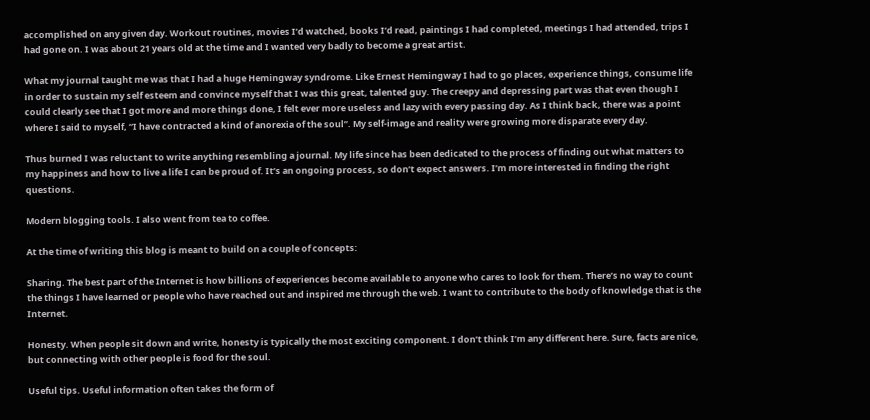accomplished on any given day. Workout routines, movies I’d watched, books I’d read, paintings I had completed, meetings I had attended, trips I had gone on. I was about 21 years old at the time and I wanted very badly to become a great artist.

What my journal taught me was that I had a huge Hemingway syndrome. Like Ernest Hemingway I had to go places, experience things, consume life in order to sustain my self esteem and convince myself that I was this great, talented guy. The creepy and depressing part was that even though I could clearly see that I got more and more things done, I felt ever more useless and lazy with every passing day. As I think back, there was a point where I said to myself, “I have contracted a kind of anorexia of the soul”. My self-image and reality were growing more disparate every day.

Thus burned I was reluctant to write anything resembling a journal. My life since has been dedicated to the process of finding out what matters to my happiness and how to live a life I can be proud of. It’s an ongoing process, so don’t expect answers. I’m more interested in finding the right questions.

Modern blogging tools. I also went from tea to coffee.

At the time of writing this blog is meant to build on a couple of concepts:

Sharing. The best part of the Internet is how billions of experiences become available to anyone who cares to look for them. There’s no way to count the things I have learned or people who have reached out and inspired me through the web. I want to contribute to the body of knowledge that is the Internet.

Honesty. When people sit down and write, honesty is typically the most exciting component. I don’t think I’m any different here. Sure, facts are nice, but connecting with other people is food for the soul.

Useful tips. Useful information often takes the form of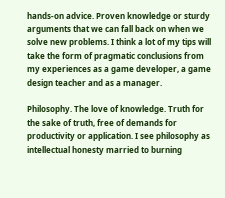hands-on advice. Proven knowledge or sturdy arguments that we can fall back on when we solve new problems. I think a lot of my tips will take the form of pragmatic conclusions from my experiences as a game developer, a game design teacher and as a manager.

Philosophy. The love of knowledge. Truth for the sake of truth, free of demands for productivity or application. I see philosophy as intellectual honesty married to burning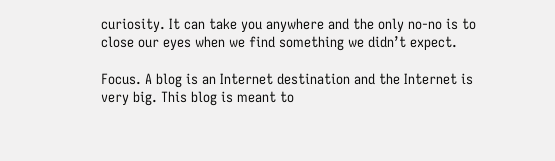curiosity. It can take you anywhere and the only no-no is to close our eyes when we find something we didn’t expect.

Focus. A blog is an Internet destination and the Internet is very big. This blog is meant to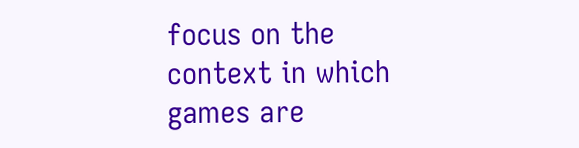focus on the context in which games are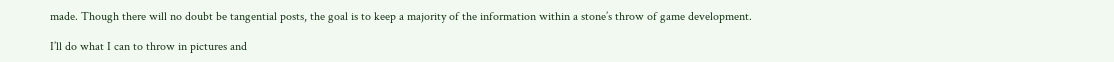made. Though there will no doubt be tangential posts, the goal is to keep a majority of the information within a stone’s throw of game development.

I’ll do what I can to throw in pictures and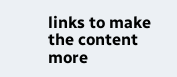links to make the content more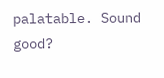palatable. Sound good?